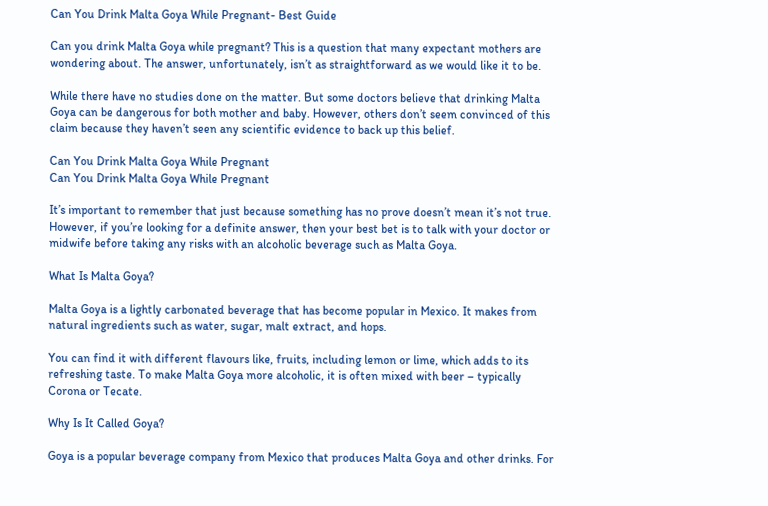Can You Drink Malta Goya While Pregnant- Best Guide

Can you drink Malta Goya while pregnant? This is a question that many expectant mothers are wondering about. The answer, unfortunately, isn’t as straightforward as we would like it to be.

While there have no studies done on the matter. But some doctors believe that drinking Malta Goya can be dangerous for both mother and baby. However, others don’t seem convinced of this claim because they haven’t seen any scientific evidence to back up this belief.

Can You Drink Malta Goya While Pregnant
Can You Drink Malta Goya While Pregnant

It’s important to remember that just because something has no prove doesn’t mean it’s not true. However, if you’re looking for a definite answer, then your best bet is to talk with your doctor or midwife before taking any risks with an alcoholic beverage such as Malta Goya.

What Is Malta Goya?

Malta Goya is a lightly carbonated beverage that has become popular in Mexico. It makes from natural ingredients such as water, sugar, malt extract, and hops.

You can find it with different flavours like, fruits, including lemon or lime, which adds to its refreshing taste. To make Malta Goya more alcoholic, it is often mixed with beer – typically Corona or Tecate.

Why Is It Called Goya?

Goya is a popular beverage company from Mexico that produces Malta Goya and other drinks. For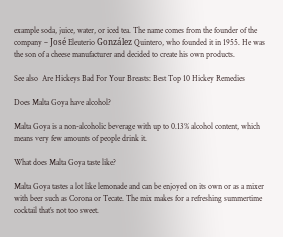example soda, juice, water, or iced tea. The name comes from the founder of the company – José Eleuterio González Quintero, who founded it in 1955. He was the son of a cheese manufacturer and decided to create his own products.

See also  Are Hickeys Bad For Your Breasts: Best Top 10 Hickey Remedies

Does Malta Goya have alcohol?

Malta Goya is a non-alcoholic beverage with up to 0.13% alcohol content, which means very few amounts of people drink it.

What does Malta Goya taste like?

Malta Goya tastes a lot like lemonade and can be enjoyed on its own or as a mixer with beer such as Corona or Tecate. The mix makes for a refreshing summertime cocktail that’s not too sweet.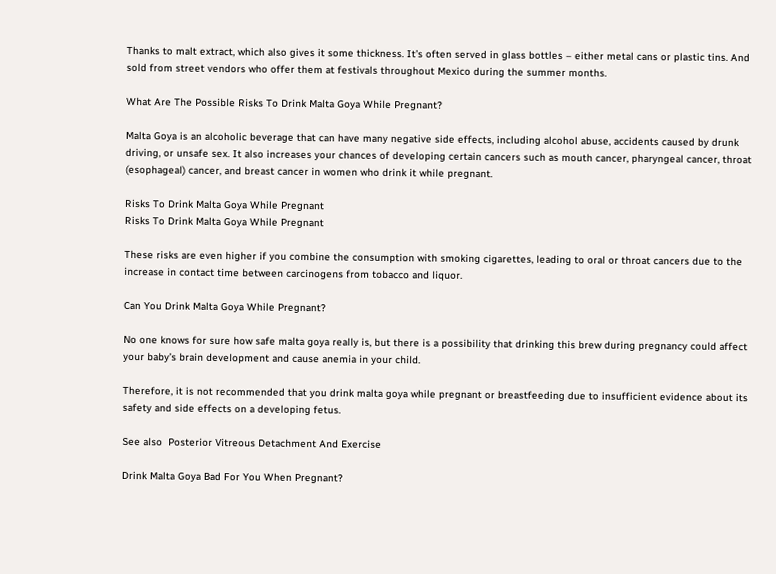Thanks to malt extract, which also gives it some thickness. It’s often served in glass bottles – either metal cans or plastic tins. And sold from street vendors who offer them at festivals throughout Mexico during the summer months.

What Are The Possible Risks To Drink Malta Goya While Pregnant?

Malta Goya is an alcoholic beverage that can have many negative side effects, including alcohol abuse, accidents caused by drunk driving, or unsafe sex. It also increases your chances of developing certain cancers such as mouth cancer, pharyngeal cancer, throat (esophageal) cancer, and breast cancer in women who drink it while pregnant.

Risks To Drink Malta Goya While Pregnant
Risks To Drink Malta Goya While Pregnant

These risks are even higher if you combine the consumption with smoking cigarettes, leading to oral or throat cancers due to the increase in contact time between carcinogens from tobacco and liquor.

Can You Drink Malta Goya While Pregnant?

No one knows for sure how safe malta goya really is, but there is a possibility that drinking this brew during pregnancy could affect your baby’s brain development and cause anemia in your child.

Therefore, it is not recommended that you drink malta goya while pregnant or breastfeeding due to insufficient evidence about its safety and side effects on a developing fetus.

See also  Posterior Vitreous Detachment And Exercise

Drink Malta Goya Bad For You When Pregnant?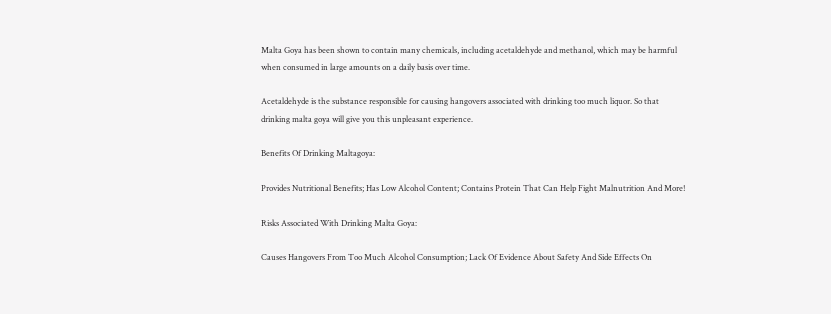Malta Goya has been shown to contain many chemicals, including acetaldehyde and methanol, which may be harmful when consumed in large amounts on a daily basis over time.

Acetaldehyde is the substance responsible for causing hangovers associated with drinking too much liquor. So that drinking malta goya will give you this unpleasant experience.

Benefits Of Drinking Maltagoya:

Provides Nutritional Benefits; Has Low Alcohol Content; Contains Protein That Can Help Fight Malnutrition And More!

Risks Associated With Drinking Malta Goya:

Causes Hangovers From Too Much Alcohol Consumption; Lack Of Evidence About Safety And Side Effects On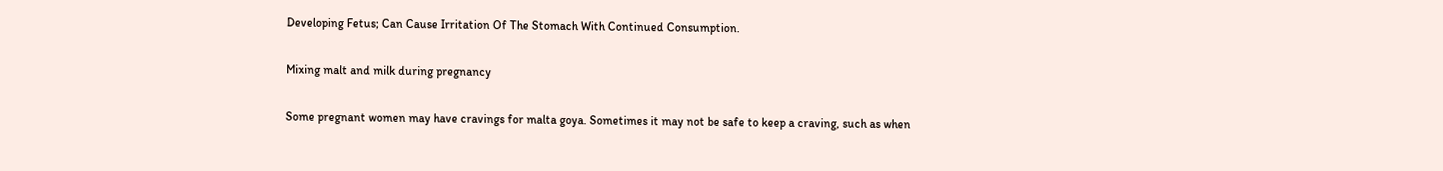Developing Fetus; Can Cause Irritation Of The Stomach With Continued Consumption.

Mixing malt and milk during pregnancy

Some pregnant women may have cravings for malta goya. Sometimes it may not be safe to keep a craving, such as when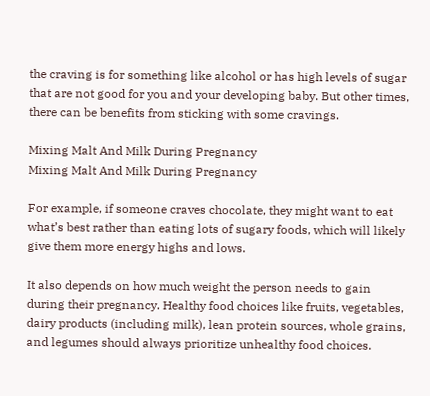the craving is for something like alcohol or has high levels of sugar that are not good for you and your developing baby. But other times, there can be benefits from sticking with some cravings.

Mixing Malt And Milk During Pregnancy
Mixing Malt And Milk During Pregnancy

For example, if someone craves chocolate, they might want to eat what’s best rather than eating lots of sugary foods, which will likely give them more energy highs and lows.

It also depends on how much weight the person needs to gain during their pregnancy. Healthy food choices like fruits, vegetables, dairy products (including milk), lean protein sources, whole grains, and legumes should always prioritize unhealthy food choices.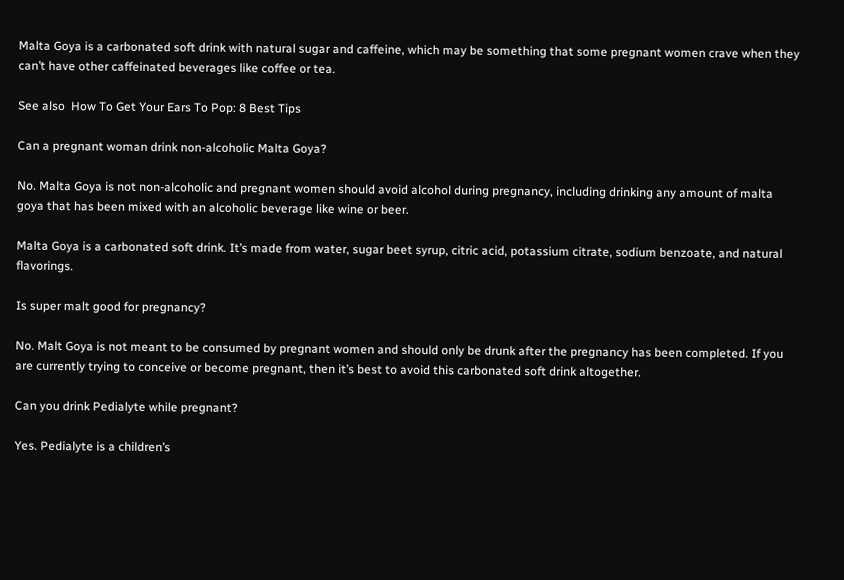Malta Goya is a carbonated soft drink with natural sugar and caffeine, which may be something that some pregnant women crave when they can’t have other caffeinated beverages like coffee or tea.

See also  How To Get Your Ears To Pop: 8 Best Tips

Can a pregnant woman drink non-alcoholic Malta Goya?

No. Malta Goya is not non-alcoholic and pregnant women should avoid alcohol during pregnancy, including drinking any amount of malta goya that has been mixed with an alcoholic beverage like wine or beer.

Malta Goya is a carbonated soft drink. It’s made from water, sugar beet syrup, citric acid, potassium citrate, sodium benzoate, and natural flavorings.

Is super malt good for pregnancy?

No. Malt Goya is not meant to be consumed by pregnant women and should only be drunk after the pregnancy has been completed. If you are currently trying to conceive or become pregnant, then it’s best to avoid this carbonated soft drink altogether.

Can you drink Pedialyte while pregnant?

Yes. Pedialyte is a children’s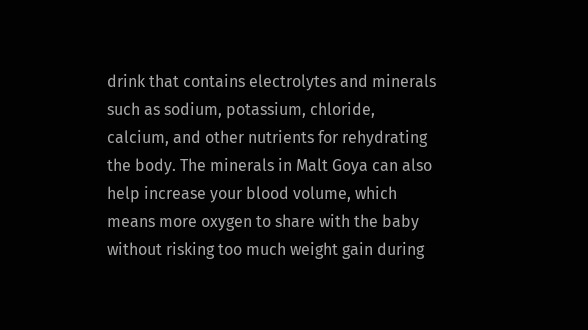drink that contains electrolytes and minerals such as sodium, potassium, chloride, calcium, and other nutrients for rehydrating the body. The minerals in Malt Goya can also help increase your blood volume, which means more oxygen to share with the baby without risking too much weight gain during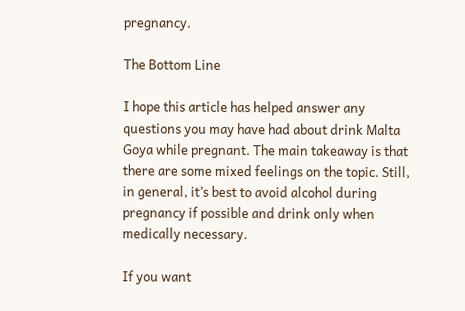pregnancy.

The Bottom Line

I hope this article has helped answer any questions you may have had about drink Malta Goya while pregnant. The main takeaway is that there are some mixed feelings on the topic. Still, in general, it’s best to avoid alcohol during pregnancy if possible and drink only when medically necessary.

If you want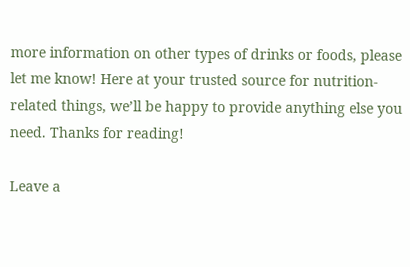more information on other types of drinks or foods, please let me know! Here at your trusted source for nutrition-related things, we’ll be happy to provide anything else you need. Thanks for reading!

Leave a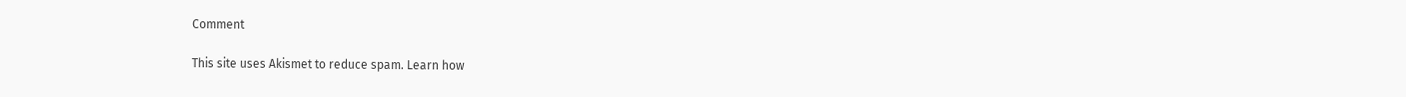Comment

This site uses Akismet to reduce spam. Learn how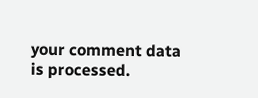your comment data is processed.